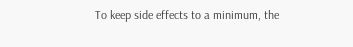To keep side effects to a minimum, the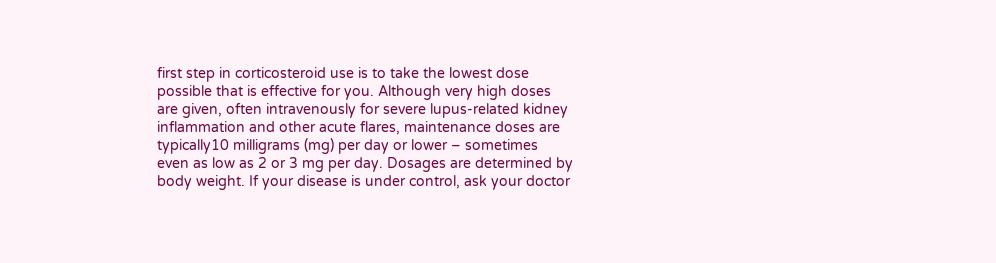first step in corticosteroid use is to take the lowest dose possible that is effective for you. Although very high doses are given, often intravenously for severe lupus-related kidney inflammation and other acute flares, maintenance doses are typically10 milligrams (mg) per day or lower – sometimes even as low as 2 or 3 mg per day. Dosages are determined by body weight. If your disease is under control, ask your doctor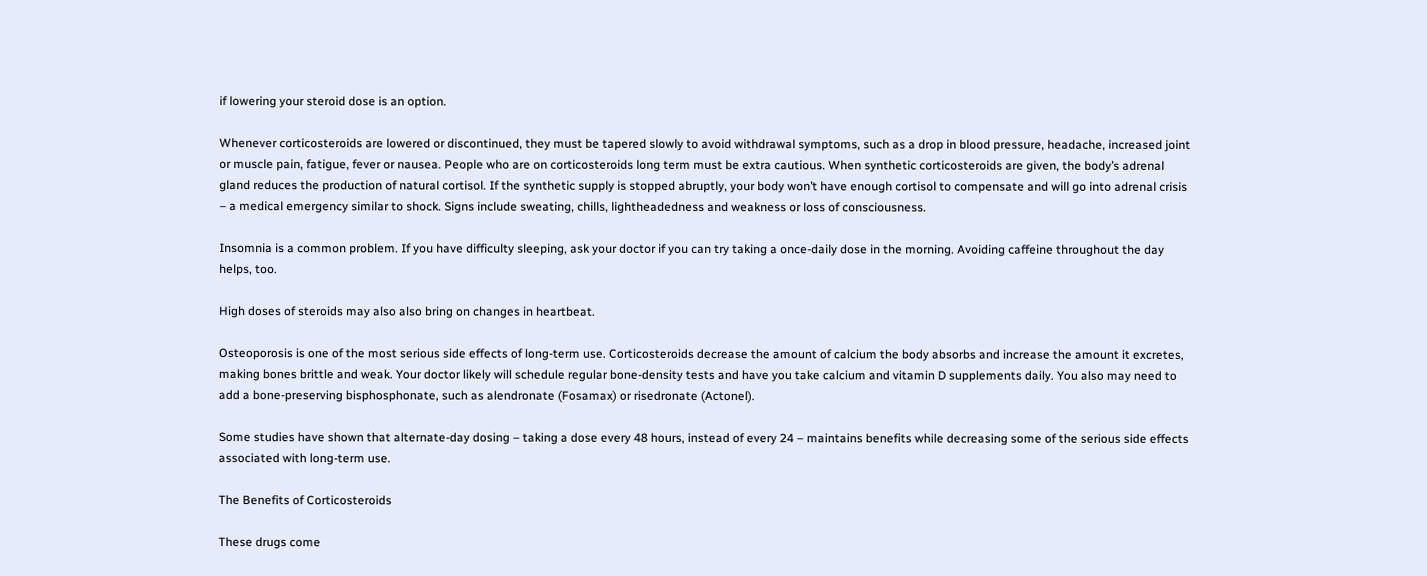if lowering your steroid dose is an option.

Whenever corticosteroids are lowered or discontinued, they must be tapered slowly to avoid withdrawal symptoms, such as a drop in blood pressure, headache, increased joint or muscle pain, fatigue, fever or nausea. People who are on corticosteroids long term must be extra cautious. When synthetic corticosteroids are given, the body’s adrenal gland reduces the production of natural cortisol. If the synthetic supply is stopped abruptly, your body won’t have enough cortisol to compensate and will go into adrenal crisis – a medical emergency similar to shock. Signs include sweating, chills, lightheadedness and weakness or loss of consciousness.

Insomnia is a common problem. If you have difficulty sleeping, ask your doctor if you can try taking a once-daily dose in the morning. Avoiding caffeine throughout the day helps, too.

High doses of steroids may also also bring on changes in heartbeat.

Osteoporosis is one of the most serious side effects of long-term use. Corticosteroids decrease the amount of calcium the body absorbs and increase the amount it excretes, making bones brittle and weak. Your doctor likely will schedule regular bone-density tests and have you take calcium and vitamin D supplements daily. You also may need to add a bone-preserving bisphosphonate, such as alendronate (Fosamax) or risedronate (Actonel).

Some studies have shown that alternate-day dosing – taking a dose every 48 hours, instead of every 24 – maintains benefits while decreasing some of the serious side effects associated with long-term use.

The Benefits of Corticosteroids

These drugs come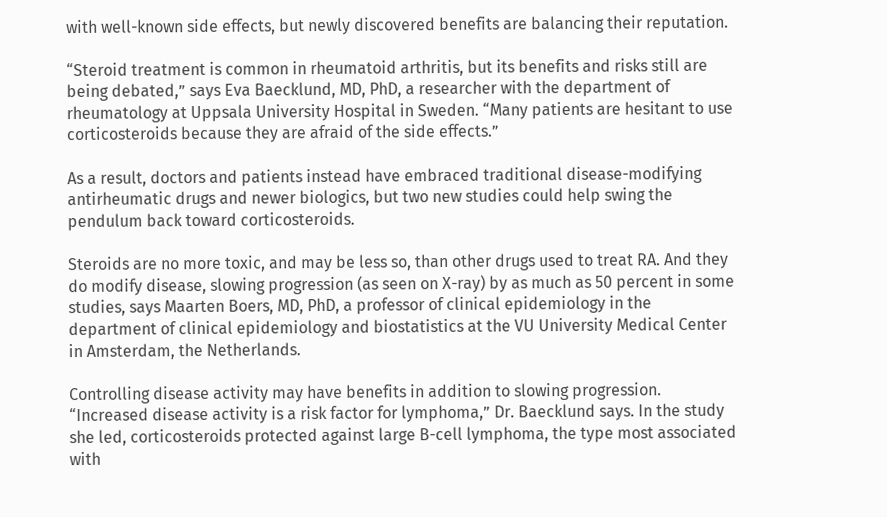with well-known side effects, but newly discovered benefits are balancing their reputation.

“Steroid treatment is common in rheumatoid arthritis, but its benefits and risks still are being debated,” says Eva Baecklund, MD, PhD, a researcher with the department of rheumatology at Uppsala University Hospital in Sweden. “Many patients are hesitant to use corticosteroids because they are afraid of the side effects.”

As a result, doctors and patients instead have embraced traditional disease-modifying antirheumatic drugs and newer biologics, but two new studies could help swing the pendulum back toward corticosteroids.

Steroids are no more toxic, and may be less so, than other drugs used to treat RA. And they do modify disease, slowing progression (as seen on X-ray) by as much as 50 percent in some studies, says Maarten Boers, MD, PhD, a professor of clinical epidemiology in the department of clinical epidemiology and biostatistics at the VU University Medical Center in Amsterdam, the Netherlands.

Controlling disease activity may have benefits in addition to slowing progression. “Increased disease activity is a risk factor for lymphoma,” Dr. Baecklund says. In the study she led, corticosteroids protected against large B-cell lymphoma, the type most associated with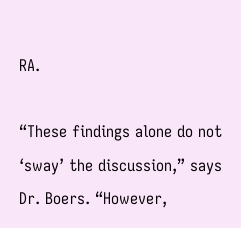RA.

“These findings alone do not ‘sway’ the discussion,” says Dr. Boers. “However,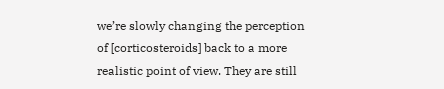we’re slowly changing the perception of [corticosteroids] back to a more realistic point of view. They are still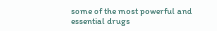some of the most powerful and essential drugs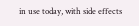in use today, with side effects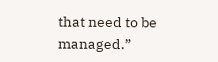that need to be managed.”